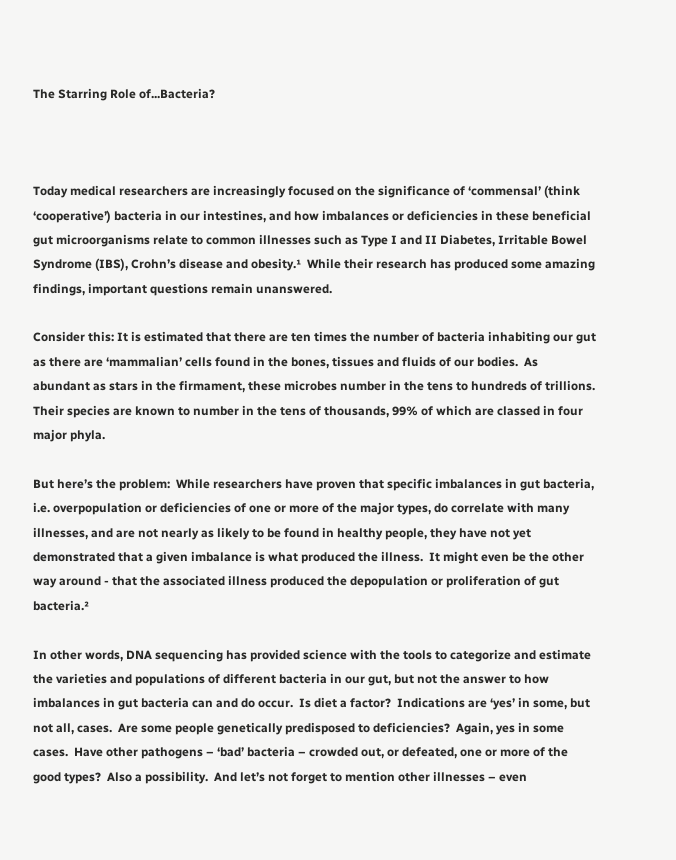The Starring Role of...Bacteria?



Today medical researchers are increasingly focused on the significance of ‘commensal’ (think ‘cooperative’) bacteria in our intestines, and how imbalances or deficiencies in these beneficial gut microorganisms relate to common illnesses such as Type I and II Diabetes, Irritable Bowel Syndrome (IBS), Crohn’s disease and obesity.¹  While their research has produced some amazing findings, important questions remain unanswered.

Consider this: It is estimated that there are ten times the number of bacteria inhabiting our gut as there are ‘mammalian’ cells found in the bones, tissues and fluids of our bodies.  As abundant as stars in the firmament, these microbes number in the tens to hundreds of trillions.  Their species are known to number in the tens of thousands, 99% of which are classed in four major phyla.

But here’s the problem:  While researchers have proven that specific imbalances in gut bacteria, i.e. overpopulation or deficiencies of one or more of the major types, do correlate with many illnesses, and are not nearly as likely to be found in healthy people, they have not yet demonstrated that a given imbalance is what produced the illness.  It might even be the other way around - that the associated illness produced the depopulation or proliferation of gut bacteria.²

In other words, DNA sequencing has provided science with the tools to categorize and estimate the varieties and populations of different bacteria in our gut, but not the answer to how imbalances in gut bacteria can and do occur.  Is diet a factor?  Indications are ‘yes’ in some, but not all, cases.  Are some people genetically predisposed to deficiencies?  Again, yes in some cases.  Have other pathogens – ‘bad’ bacteria – crowded out, or defeated, one or more of the good types?  Also a possibility.  And let’s not forget to mention other illnesses – even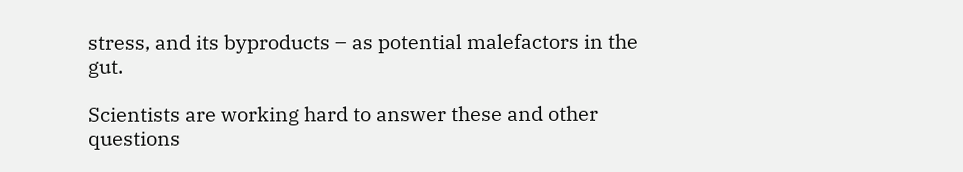stress, and its byproducts – as potential malefactors in the gut.

Scientists are working hard to answer these and other questions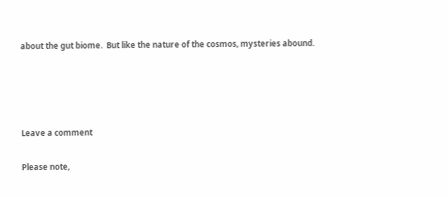about the gut biome.  But like the nature of the cosmos, mysteries abound.




Leave a comment

Please note,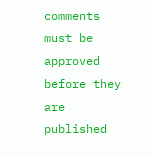comments must be approved before they are published